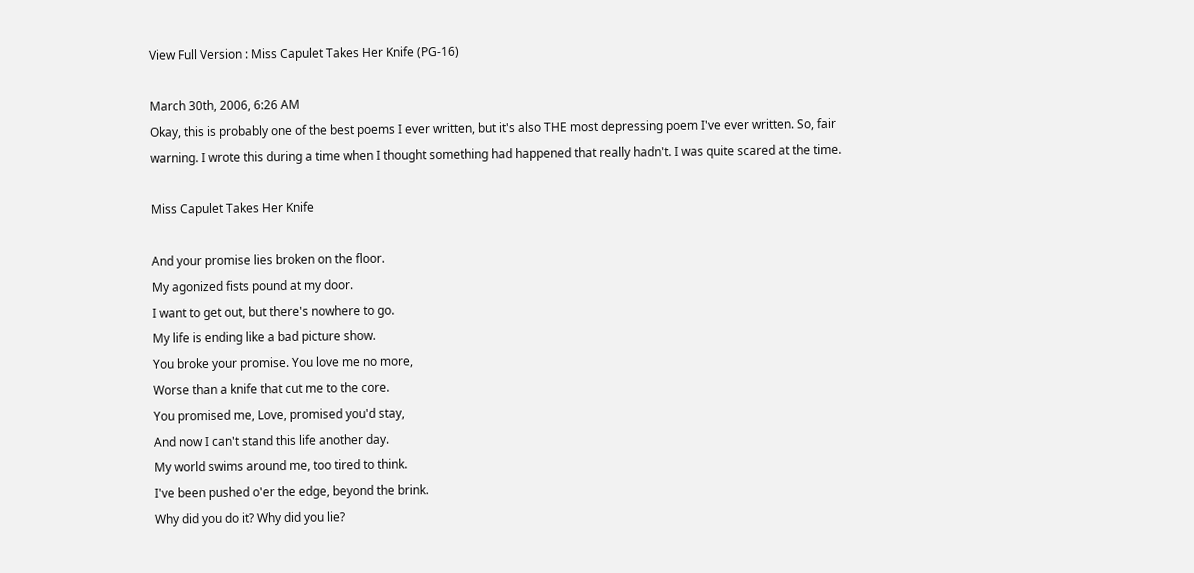View Full Version : Miss Capulet Takes Her Knife (PG-16)

March 30th, 2006, 6:26 AM
Okay, this is probably one of the best poems I ever written, but it's also THE most depressing poem I've ever written. So, fair warning. I wrote this during a time when I thought something had happened that really hadn't. I was quite scared at the time.

Miss Capulet Takes Her Knife

And your promise lies broken on the floor.
My agonized fists pound at my door.
I want to get out, but there's nowhere to go.
My life is ending like a bad picture show.
You broke your promise. You love me no more,
Worse than a knife that cut me to the core.
You promised me, Love, promised you'd stay,
And now I can't stand this life another day.
My world swims around me, too tired to think.
I've been pushed o'er the edge, beyond the brink.
Why did you do it? Why did you lie?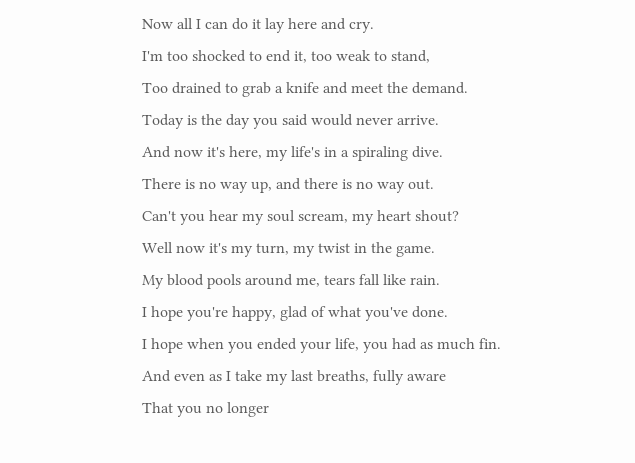Now all I can do it lay here and cry.
I'm too shocked to end it, too weak to stand,
Too drained to grab a knife and meet the demand.
Today is the day you said would never arrive.
And now it's here, my life's in a spiraling dive.
There is no way up, and there is no way out.
Can't you hear my soul scream, my heart shout?
Well now it's my turn, my twist in the game.
My blood pools around me, tears fall like rain.
I hope you're happy, glad of what you've done.
I hope when you ended your life, you had as much fin.
And even as I take my last breaths, fully aware
That you no longer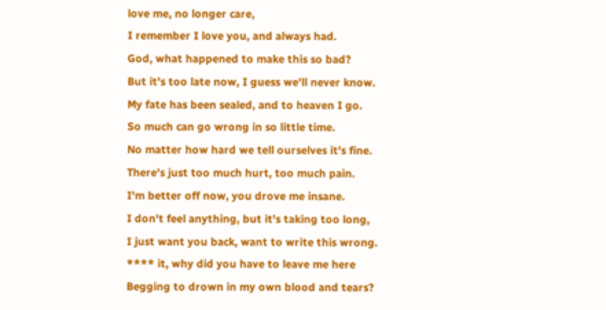love me, no longer care,
I remember I love you, and always had.
God, what happened to make this so bad?
But it's too late now, I guess we'll never know.
My fate has been sealed, and to heaven I go.
So much can go wrong in so little time.
No matter how hard we tell ourselves it's fine.
There's just too much hurt, too much pain.
I'm better off now, you drove me insane.
I don't feel anything, but it's taking too long,
I just want you back, want to write this wrong.
**** it, why did you have to leave me here
Begging to drown in my own blood and tears?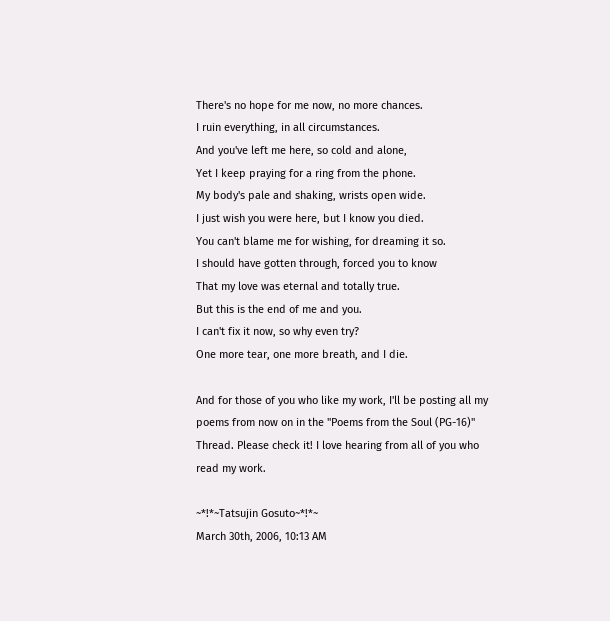There's no hope for me now, no more chances.
I ruin everything, in all circumstances.
And you've left me here, so cold and alone,
Yet I keep praying for a ring from the phone.
My body's pale and shaking, wrists open wide.
I just wish you were here, but I know you died.
You can't blame me for wishing, for dreaming it so.
I should have gotten through, forced you to know
That my love was eternal and totally true.
But this is the end of me and you.
I can't fix it now, so why even try?
One more tear, one more breath, and I die.

And for those of you who like my work, I'll be posting all my poems from now on in the "Poems from the Soul (PG-16)" Thread. Please check it! I love hearing from all of you who read my work.

~*!*~Tatsujin Gosuto~*!*~
March 30th, 2006, 10:13 AM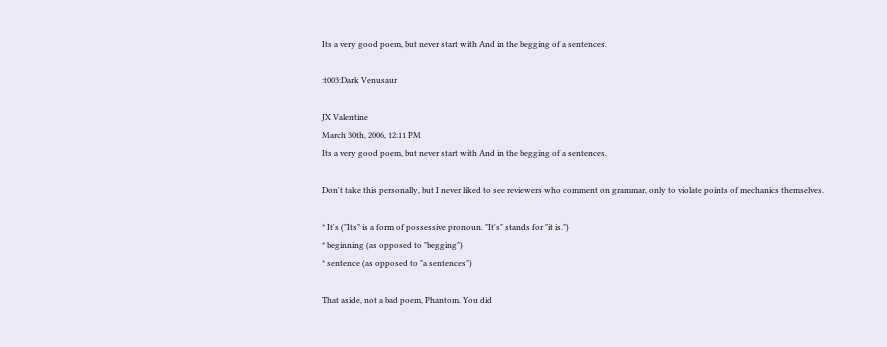Its a very good poem, but never start with And in the begging of a sentences.

:t003:Dark Venusaur

JX Valentine
March 30th, 2006, 12:11 PM
Its a very good poem, but never start with And in the begging of a sentences.

Don't take this personally, but I never liked to see reviewers who comment on grammar, only to violate points of mechanics themselves.

* It's ("Its" is a form of possessive pronoun. "It's" stands for "it is.")
* beginning (as opposed to "begging")
* sentence (as opposed to "a sentences")

That aside, not a bad poem, Phantom. You did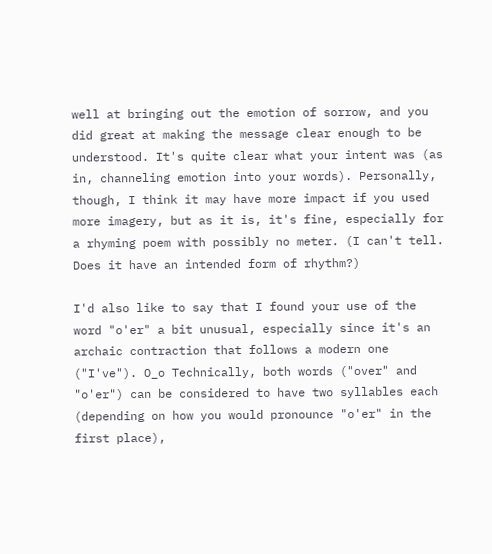well at bringing out the emotion of sorrow, and you did great at making the message clear enough to be understood. It's quite clear what your intent was (as in, channeling emotion into your words). Personally, though, I think it may have more impact if you used more imagery, but as it is, it's fine, especially for a rhyming poem with possibly no meter. (I can't tell. Does it have an intended form of rhythm?)

I'd also like to say that I found your use of the word "o'er" a bit unusual, especially since it's an archaic contraction that follows a modern one ("I've"). O_o Technically, both words ("over" and "o'er") can be considered to have two syllables each (depending on how you would pronounce "o'er" in the first place),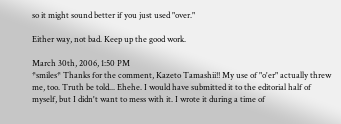so it might sound better if you just used "over."

Either way, not bad. Keep up the good work.

March 30th, 2006, 1:50 PM
*smiles* Thanks for the comment, Kazeto Tamashii!! My use of "o'er" actually threw me, too. Truth be told... Ehehe. I would have submitted it to the editorial half of myself, but I didn't want to mess with it. I wrote it during a time of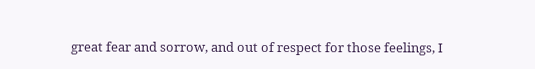great fear and sorrow, and out of respect for those feelings, I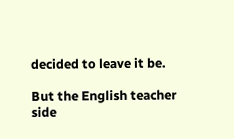decided to leave it be.

But the English teacher side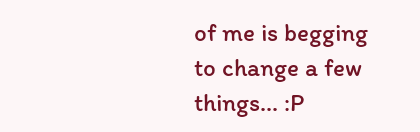of me is begging to change a few things... :P